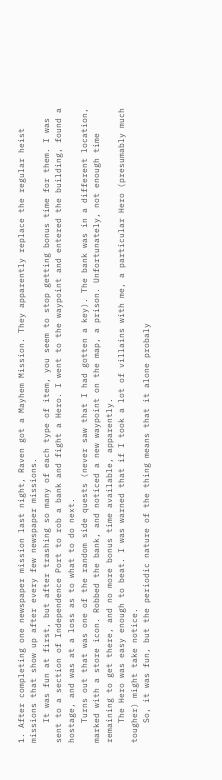1. After completing one newspaper mission last night, Raven got a Mayhem Mission. They apparently replace the regular heist missions that show up after every few newspaper missions.
    It was fun at first, but after trashing so many of each type of item, you seem to stop getting bonus time for them. I was sent to a section of Independence Port to rob a bank and fight a Hero. I went to the waypoint and entered the building, found a hostage, and was at a loss as to what to do next.
    Turns out that was one of the random side quests (never saw that I had gotten a key). The bank was in a different location, marked with a store icon. Robbed the bank, and noticed a new waypoint on the map, a prison. Unfortunately, not enough time remaining to get there, and no more bonus time available, apparently.
    The Hero was easy enough to beat. I was warned that if I took a lot of villains with me, a particular Hero (presumably much tougher) might take notice.
    So, it was fun, but the periodic nature of the thing means that it alone probaly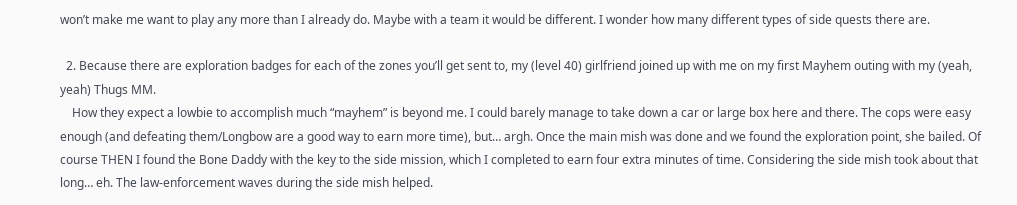won’t make me want to play any more than I already do. Maybe with a team it would be different. I wonder how many different types of side quests there are.

  2. Because there are exploration badges for each of the zones you’ll get sent to, my (level 40) girlfriend joined up with me on my first Mayhem outing with my (yeah, yeah) Thugs MM.
    How they expect a lowbie to accomplish much “mayhem” is beyond me. I could barely manage to take down a car or large box here and there. The cops were easy enough (and defeating them/Longbow are a good way to earn more time), but… argh. Once the main mish was done and we found the exploration point, she bailed. Of course THEN I found the Bone Daddy with the key to the side mission, which I completed to earn four extra minutes of time. Considering the side mish took about that long… eh. The law-enforcement waves during the side mish helped.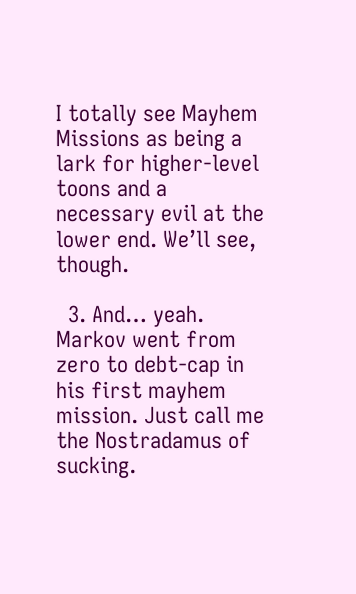I totally see Mayhem Missions as being a lark for higher-level toons and a necessary evil at the lower end. We’ll see, though.

  3. And… yeah. Markov went from zero to debt-cap in his first mayhem mission. Just call me the Nostradamus of sucking.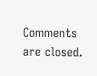Comments are closed.